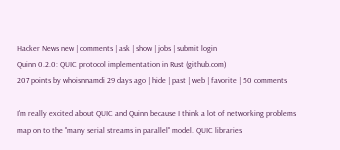Hacker News new | comments | ask | show | jobs | submit login
Quinn 0.2.0: QUIC protocol implementation in Rust (github.com)
207 points by whoisnnamdi 29 days ago | hide | past | web | favorite | 50 comments

I'm really excited about QUIC and Quinn because I think a lot of networking problems map on to the "many serial streams in parallel" model. QUIC libraries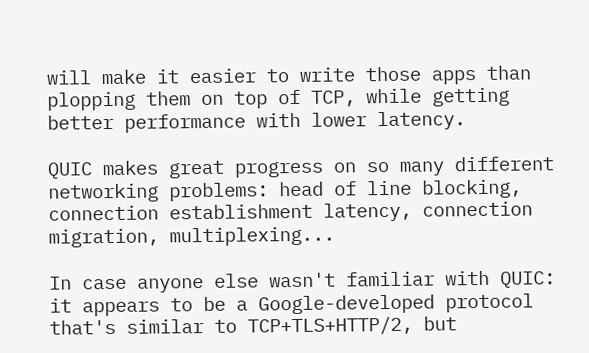will make it easier to write those apps than plopping them on top of TCP, while getting better performance with lower latency.

QUIC makes great progress on so many different networking problems: head of line blocking, connection establishment latency, connection migration, multiplexing...

In case anyone else wasn't familiar with QUIC: it appears to be a Google-developed protocol that's similar to TCP+TLS+HTTP/2, but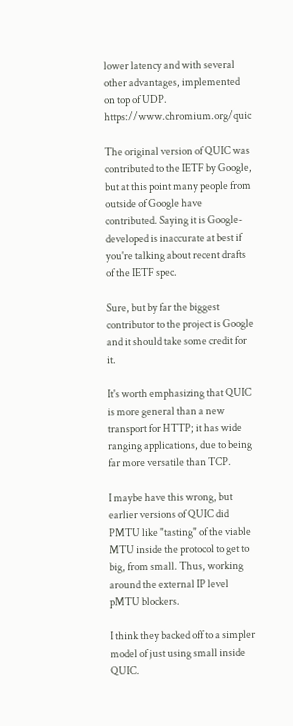lower latency and with several other advantages, implemented on top of UDP. https://www.chromium.org/quic

The original version of QUIC was contributed to the IETF by Google, but at this point many people from outside of Google have contributed. Saying it is Google-developed is inaccurate at best if you're talking about recent drafts of the IETF spec.

Sure, but by far the biggest contributor to the project is Google and it should take some credit for it.

It's worth emphasizing that QUIC is more general than a new transport for HTTP; it has wide ranging applications, due to being far more versatile than TCP.

I maybe have this wrong, but earlier versions of QUIC did PMTU like "tasting" of the viable MTU inside the protocol to get to big, from small. Thus, working around the external IP level pMTU blockers.

I think they backed off to a simpler model of just using small inside QUIC.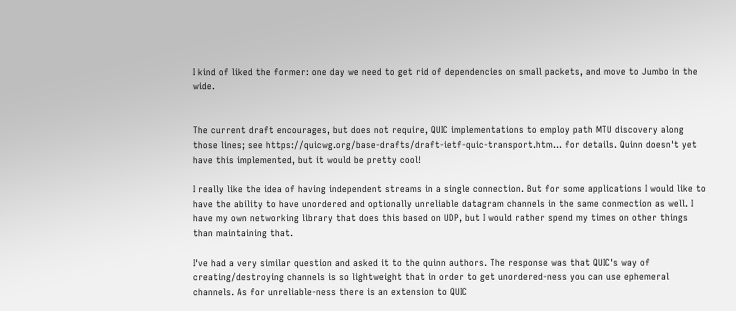I kind of liked the former: one day we need to get rid of dependencies on small packets, and move to Jumbo in the wide.


The current draft encourages, but does not require, QUIC implementations to employ path MTU discovery along those lines; see https://quicwg.org/base-drafts/draft-ietf-quic-transport.htm... for details. Quinn doesn't yet have this implemented, but it would be pretty cool!

I really like the idea of having independent streams in a single connection. But for some applications I would like to have the ability to have unordered and optionally unreliable datagram channels in the same conmection as well. I have my own networking library that does this based on UDP, but I would rather spend my times on other things than maintaining that.

I've had a very similar question and asked it to the quinn authors. The response was that QUIC's way of creating/destroying channels is so lightweight that in order to get unordered-ness you can use ephemeral channels. As for unreliable-ness there is an extension to QUIC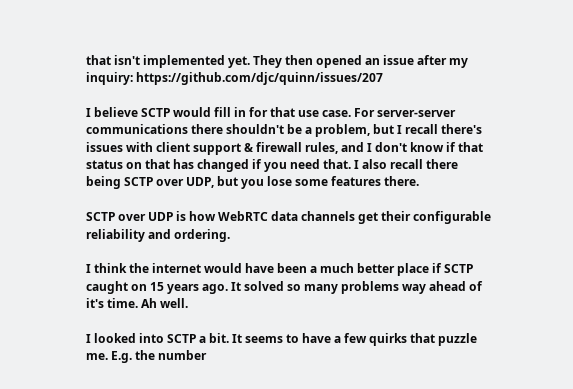that isn't implemented yet. They then opened an issue after my inquiry: https://github.com/djc/quinn/issues/207

I believe SCTP would fill in for that use case. For server-server communications there shouldn't be a problem, but I recall there's issues with client support & firewall rules, and I don't know if that status on that has changed if you need that. I also recall there being SCTP over UDP, but you lose some features there.

SCTP over UDP is how WebRTC data channels get their configurable reliability and ordering.

I think the internet would have been a much better place if SCTP caught on 15 years ago. It solved so many problems way ahead of it's time. Ah well.

I looked into SCTP a bit. It seems to have a few quirks that puzzle me. E.g. the number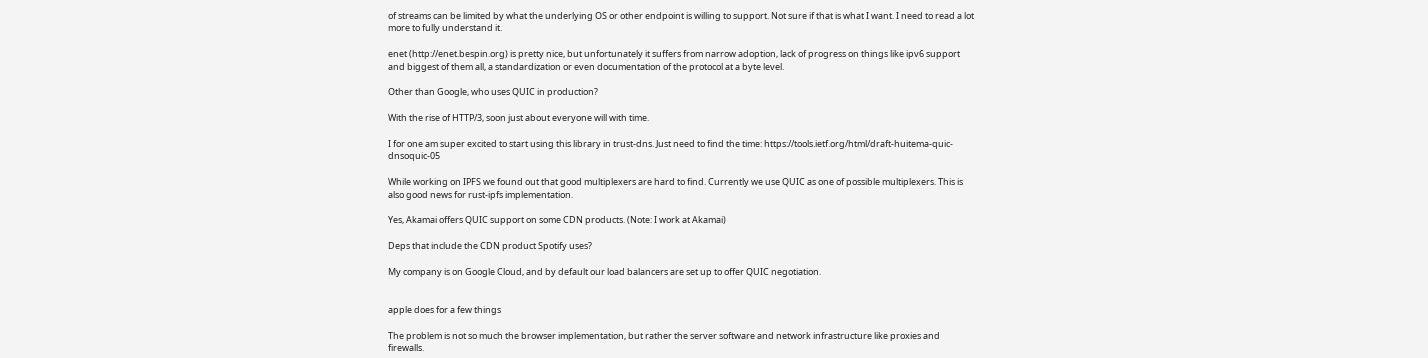of streams can be limited by what the underlying OS or other endpoint is willing to support. Not sure if that is what I want. I need to read a lot more to fully understand it.

enet (http://enet.bespin.org) is pretty nice, but unfortunately it suffers from narrow adoption, lack of progress on things like ipv6 support and biggest of them all, a standardization or even documentation of the protocol at a byte level.

Other than Google, who uses QUIC in production?

With the rise of HTTP/3, soon just about everyone will with time.

I for one am super excited to start using this library in trust-dns. Just need to find the time: https://tools.ietf.org/html/draft-huitema-quic-dnsoquic-05

While working on IPFS we found out that good multiplexers are hard to find. Currently we use QUIC as one of possible multiplexers. This is also good news for rust-ipfs implementation.

Yes, Akamai offers QUIC support on some CDN products. (Note: I work at Akamai)

Deps that include the CDN product Spotify uses?

My company is on Google Cloud, and by default our load balancers are set up to offer QUIC negotiation.


apple does for a few things

The problem is not so much the browser implementation, but rather the server software and network infrastructure like proxies and firewalls.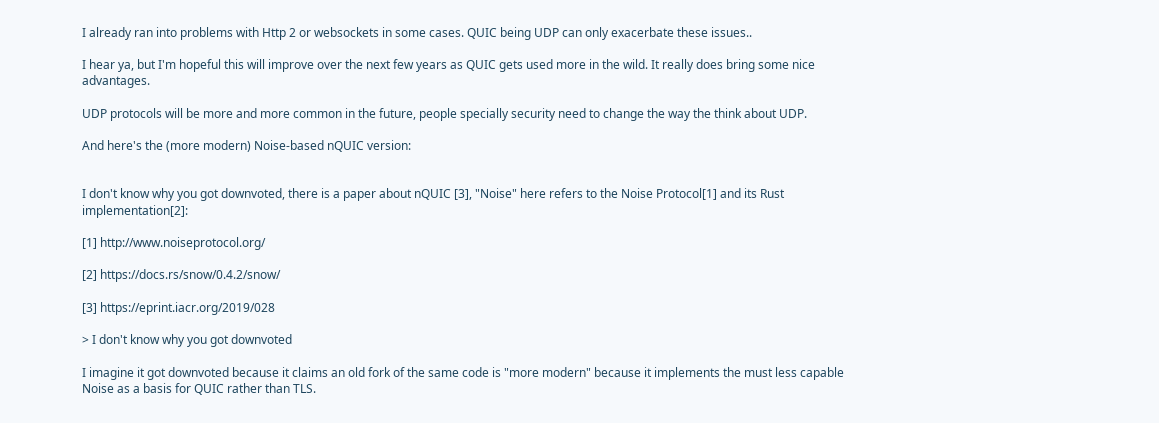I already ran into problems with Http 2 or websockets in some cases. QUIC being UDP can only exacerbate these issues..

I hear ya, but I'm hopeful this will improve over the next few years as QUIC gets used more in the wild. It really does bring some nice advantages.

UDP protocols will be more and more common in the future, people specially security need to change the way the think about UDP.

And here's the (more modern) Noise-based nQUIC version:


I don't know why you got downvoted, there is a paper about nQUIC [3], "Noise" here refers to the Noise Protocol[1] and its Rust implementation[2]:

[1] http://www.noiseprotocol.org/

[2] https://docs.rs/snow/0.4.2/snow/

[3] https://eprint.iacr.org/2019/028

> I don't know why you got downvoted

I imagine it got downvoted because it claims an old fork of the same code is "more modern" because it implements the must less capable Noise as a basis for QUIC rather than TLS.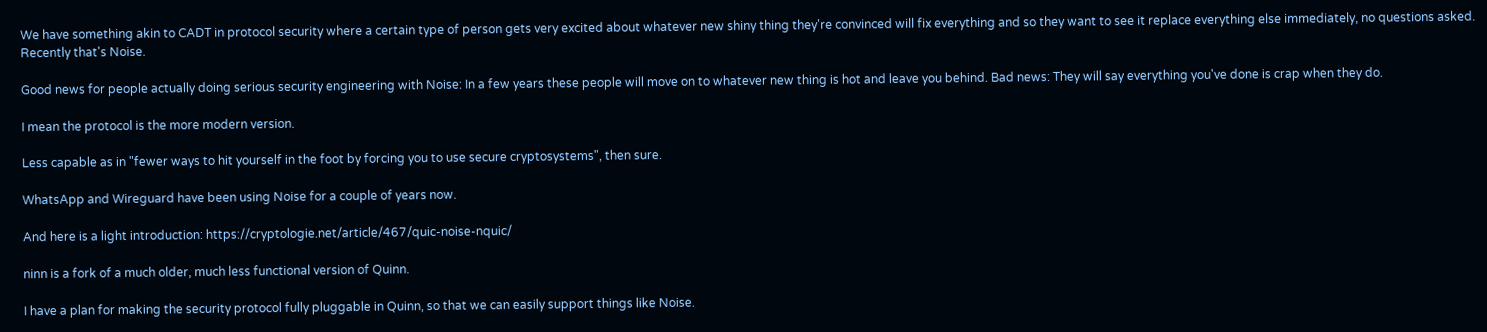We have something akin to CADT in protocol security where a certain type of person gets very excited about whatever new shiny thing they're convinced will fix everything and so they want to see it replace everything else immediately, no questions asked. Recently that's Noise.

Good news for people actually doing serious security engineering with Noise: In a few years these people will move on to whatever new thing is hot and leave you behind. Bad news: They will say everything you've done is crap when they do.

I mean the protocol is the more modern version.

Less capable as in "fewer ways to hit yourself in the foot by forcing you to use secure cryptosystems", then sure.

WhatsApp and Wireguard have been using Noise for a couple of years now.

And here is a light introduction: https://cryptologie.net/article/467/quic-noise-nquic/

ninn is a fork of a much older, much less functional version of Quinn.

I have a plan for making the security protocol fully pluggable in Quinn, so that we can easily support things like Noise.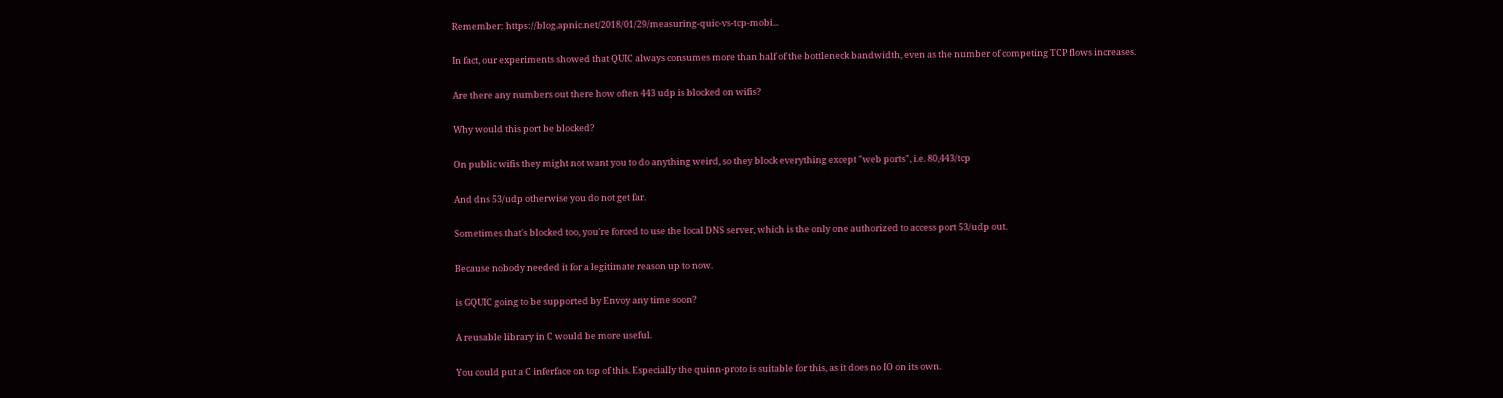Remember: https://blog.apnic.net/2018/01/29/measuring-quic-vs-tcp-mobi...

In fact, our experiments showed that QUIC always consumes more than half of the bottleneck bandwidth, even as the number of competing TCP flows increases.

Are there any numbers out there how often 443 udp is blocked on wifis?

Why would this port be blocked?

On public wifis they might not want you to do anything weird, so they block everything except "web ports", i.e. 80,443/tcp

And dns 53/udp otherwise you do not get far.

Sometimes that's blocked too, you're forced to use the local DNS server, which is the only one authorized to access port 53/udp out.

Because nobody needed it for a legitimate reason up to now.

is GQUIC going to be supported by Envoy any time soon?

A reusable library in C would be more useful.

You could put a C inferface on top of this. Especially the quinn-proto is suitable for this, as it does no IO on its own.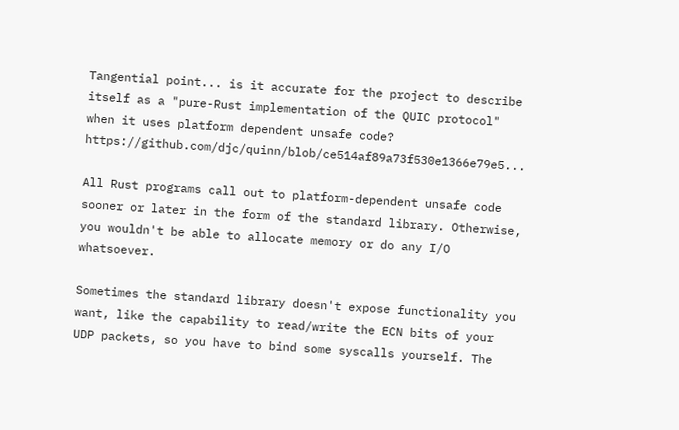Tangential point... is it accurate for the project to describe itself as a "pure-Rust implementation of the QUIC protocol" when it uses platform dependent unsafe code? https://github.com/djc/quinn/blob/ce514af89a73f530e1366e79e5...

All Rust programs call out to platform-dependent unsafe code sooner or later in the form of the standard library. Otherwise, you wouldn't be able to allocate memory or do any I/O whatsoever.

Sometimes the standard library doesn't expose functionality you want, like the capability to read/write the ECN bits of your UDP packets, so you have to bind some syscalls yourself. The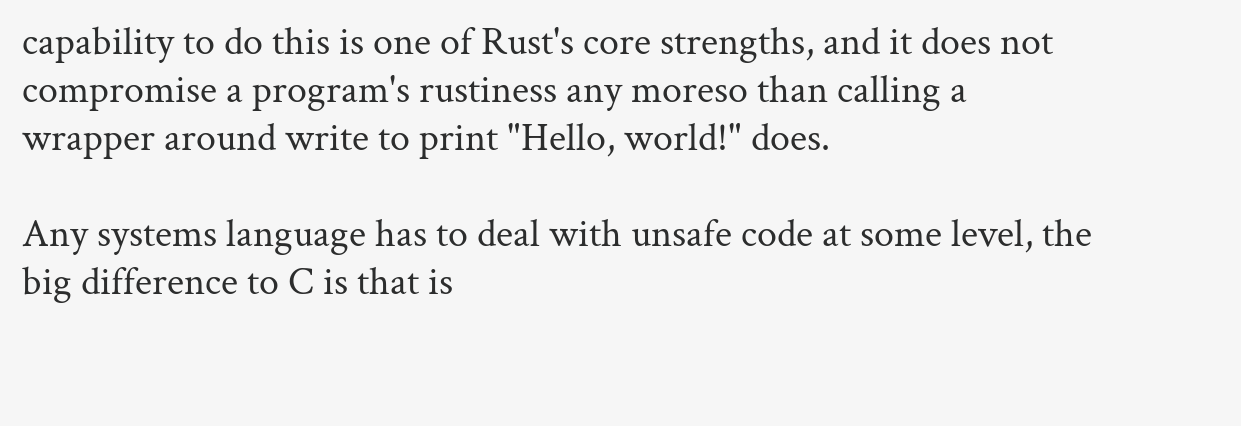capability to do this is one of Rust's core strengths, and it does not compromise a program's rustiness any moreso than calling a wrapper around write to print "Hello, world!" does.

Any systems language has to deal with unsafe code at some level, the big difference to C is that is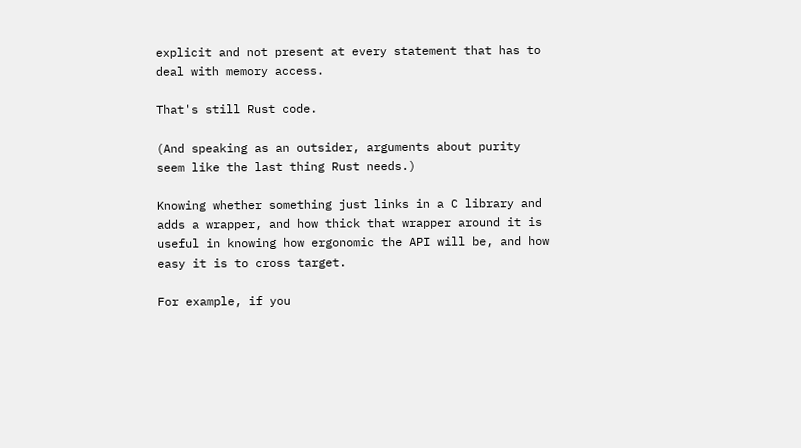explicit and not present at every statement that has to deal with memory access.

That's still Rust code.

(And speaking as an outsider, arguments about purity seem like the last thing Rust needs.)

Knowing whether something just links in a C library and adds a wrapper, and how thick that wrapper around it is useful in knowing how ergonomic the API will be, and how easy it is to cross target.

For example, if you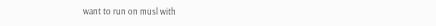want to run on musl with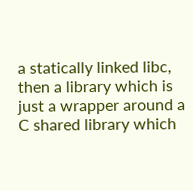a statically linked libc, then a library which is just a wrapper around a C shared library which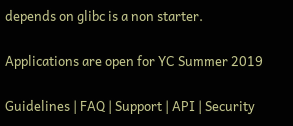depends on glibc is a non starter.

Applications are open for YC Summer 2019

Guidelines | FAQ | Support | API | Security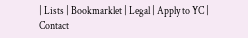| Lists | Bookmarklet | Legal | Apply to YC | Contact